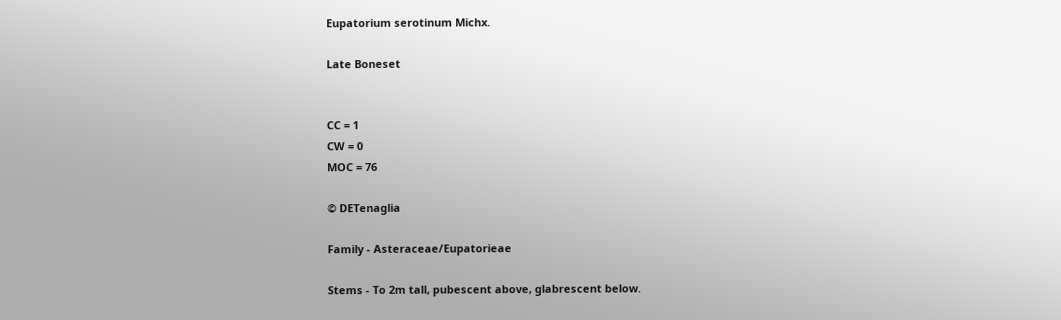Eupatorium serotinum Michx.

Late Boneset


CC = 1
CW = 0
MOC = 76

© DETenaglia

Family - Asteraceae/Eupatorieae

Stems - To 2m tall, pubescent above, glabrescent below.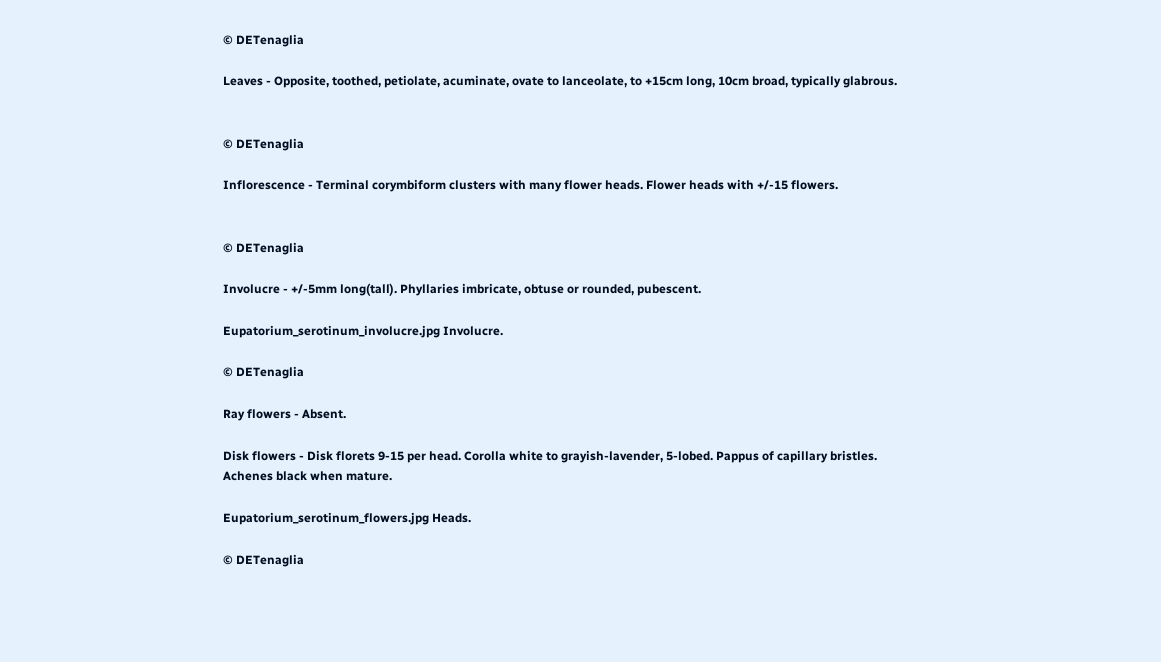© DETenaglia

Leaves - Opposite, toothed, petiolate, acuminate, ovate to lanceolate, to +15cm long, 10cm broad, typically glabrous.


© DETenaglia

Inflorescence - Terminal corymbiform clusters with many flower heads. Flower heads with +/-15 flowers.


© DETenaglia

Involucre - +/-5mm long(tall). Phyllaries imbricate, obtuse or rounded, pubescent.

Eupatorium_serotinum_involucre.jpg Involucre.

© DETenaglia

Ray flowers - Absent.

Disk flowers - Disk florets 9-15 per head. Corolla white to grayish-lavender, 5-lobed. Pappus of capillary bristles. Achenes black when mature.

Eupatorium_serotinum_flowers.jpg Heads.

© DETenaglia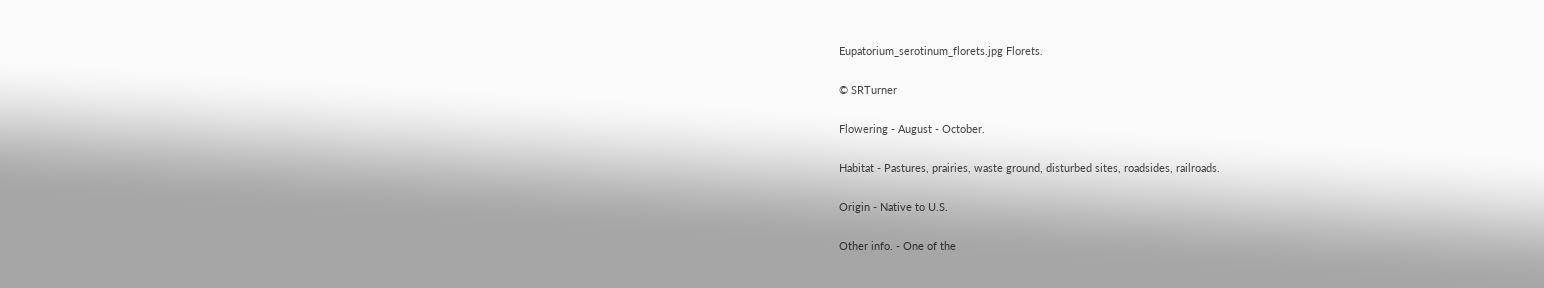Eupatorium_serotinum_florets.jpg Florets.

© SRTurner

Flowering - August - October.

Habitat - Pastures, prairies, waste ground, disturbed sites, roadsides, railroads.

Origin - Native to U.S.

Other info. - One of the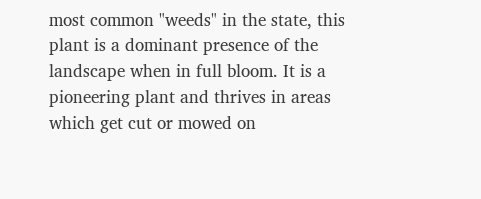most common "weeds" in the state, this plant is a dominant presence of the landscape when in full bloom. It is a pioneering plant and thrives in areas which get cut or mowed on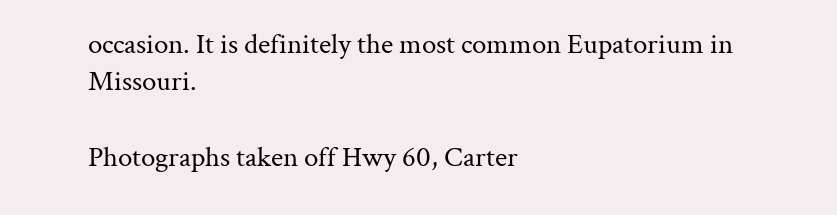occasion. It is definitely the most common Eupatorium in Missouri.

Photographs taken off Hwy 60, Carter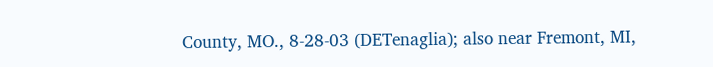County, MO., 8-28-03 (DETenaglia); also near Fremont, MI,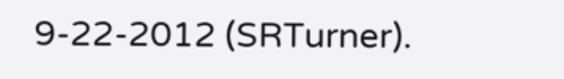9-22-2012 (SRTurner).